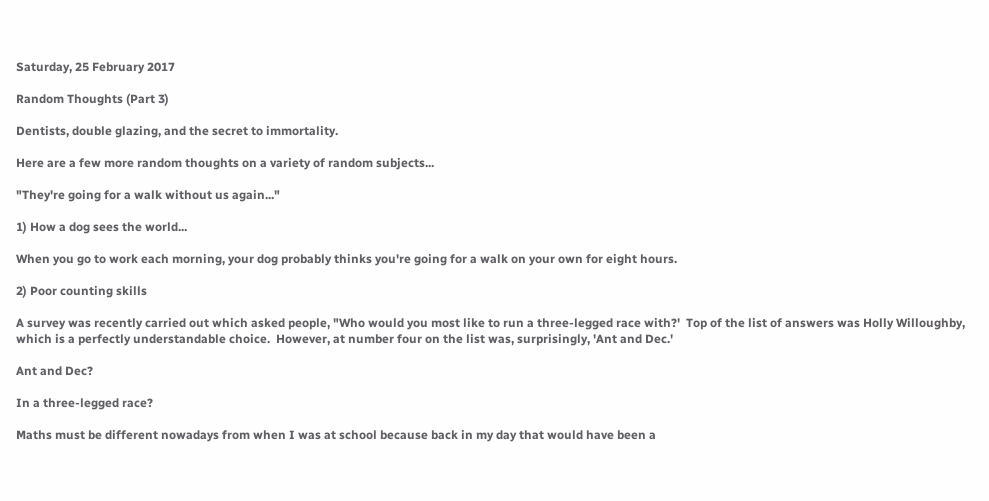Saturday, 25 February 2017

Random Thoughts (Part 3)

Dentists, double glazing, and the secret to immortality.

Here are a few more random thoughts on a variety of random subjects...

"They're going for a walk without us again..."

1) How a dog sees the world...

When you go to work each morning, your dog probably thinks you're going for a walk on your own for eight hours.

2) Poor counting skills

A survey was recently carried out which asked people, "Who would you most like to run a three-legged race with?'  Top of the list of answers was Holly Willoughby, which is a perfectly understandable choice.  However, at number four on the list was, surprisingly, 'Ant and Dec.'

Ant and Dec?

In a three-legged race?

Maths must be different nowadays from when I was at school because back in my day that would have been a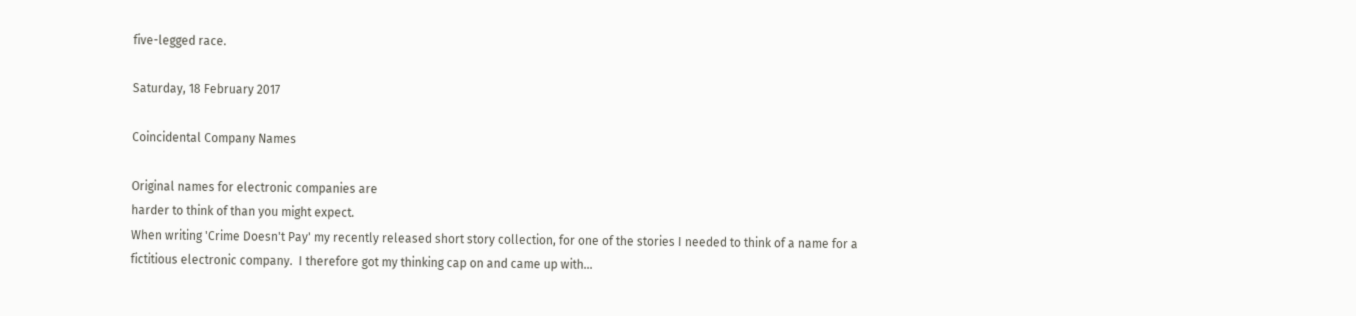five-legged race.

Saturday, 18 February 2017

Coincidental Company Names

Original names for electronic companies are
harder to think of than you might expect.
When writing 'Crime Doesn't Pay' my recently released short story collection, for one of the stories I needed to think of a name for a fictitious electronic company.  I therefore got my thinking cap on and came up with...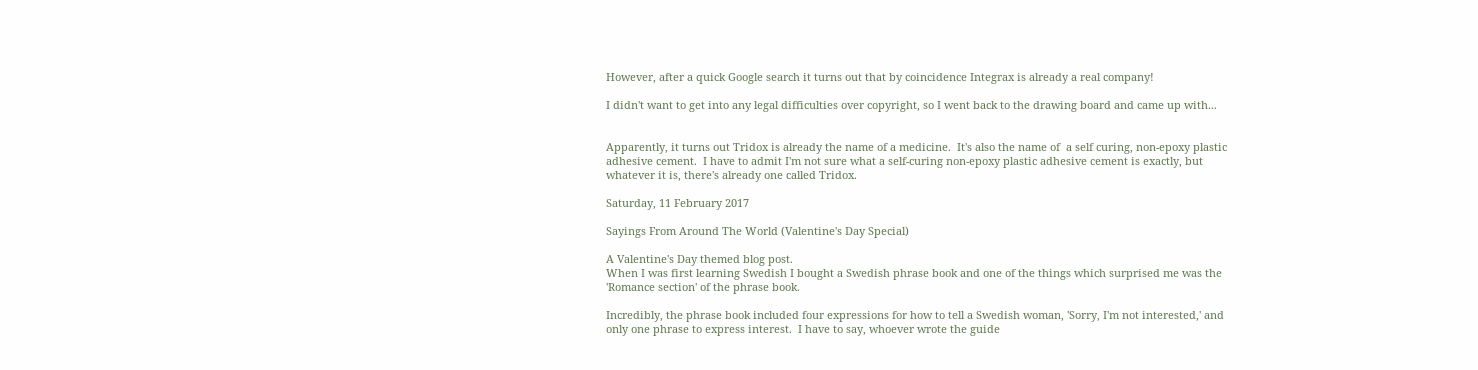However, after a quick Google search it turns out that by coincidence Integrax is already a real company!

I didn't want to get into any legal difficulties over copyright, so I went back to the drawing board and came up with...


Apparently, it turns out Tridox is already the name of a medicine.  It's also the name of  a self curing, non-epoxy plastic adhesive cement.  I have to admit I'm not sure what a self-curing non-epoxy plastic adhesive cement is exactly, but whatever it is, there's already one called Tridox.

Saturday, 11 February 2017

Sayings From Around The World (Valentine's Day Special)

A Valentine's Day themed blog post.
When I was first learning Swedish I bought a Swedish phrase book and one of the things which surprised me was the 'Romance section' of the phrase book.

Incredibly, the phrase book included four expressions for how to tell a Swedish woman, 'Sorry, I'm not interested,' and only one phrase to express interest.  I have to say, whoever wrote the guide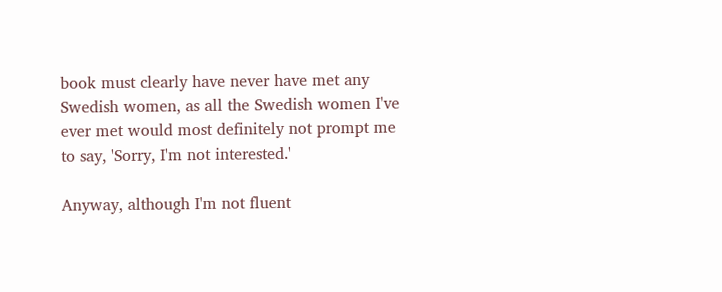book must clearly have never have met any Swedish women, as all the Swedish women I've ever met would most definitely not prompt me to say, 'Sorry, I'm not interested.'

Anyway, although I'm not fluent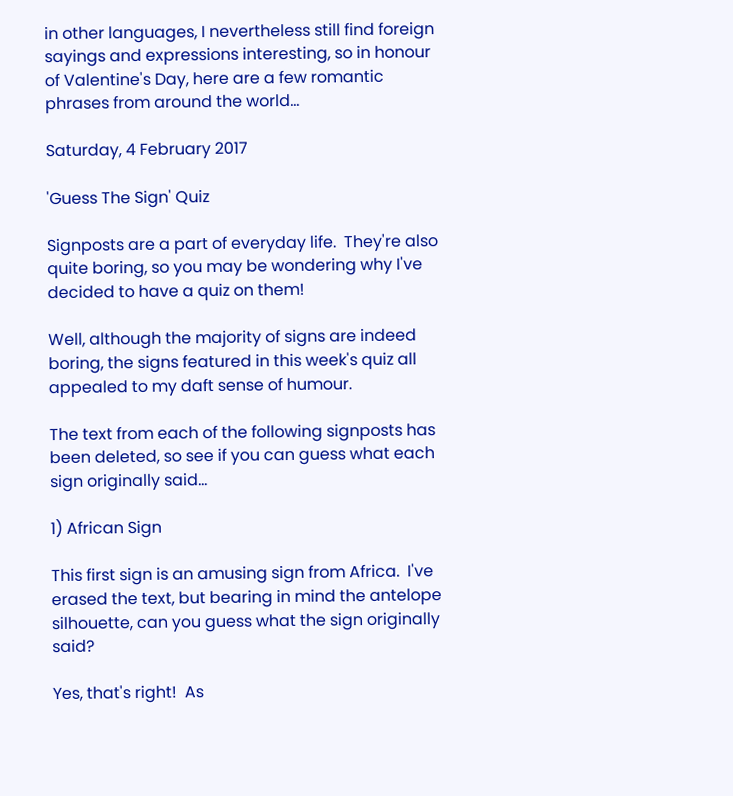in other languages, I nevertheless still find foreign sayings and expressions interesting, so in honour of Valentine's Day, here are a few romantic phrases from around the world...

Saturday, 4 February 2017

'Guess The Sign' Quiz

Signposts are a part of everyday life.  They're also quite boring, so you may be wondering why I've decided to have a quiz on them!

Well, although the majority of signs are indeed boring, the signs featured in this week's quiz all appealed to my daft sense of humour.

The text from each of the following signposts has been deleted, so see if you can guess what each sign originally said...

1) African Sign

This first sign is an amusing sign from Africa.  I've erased the text, but bearing in mind the antelope silhouette, can you guess what the sign originally said?

Yes, that's right!  As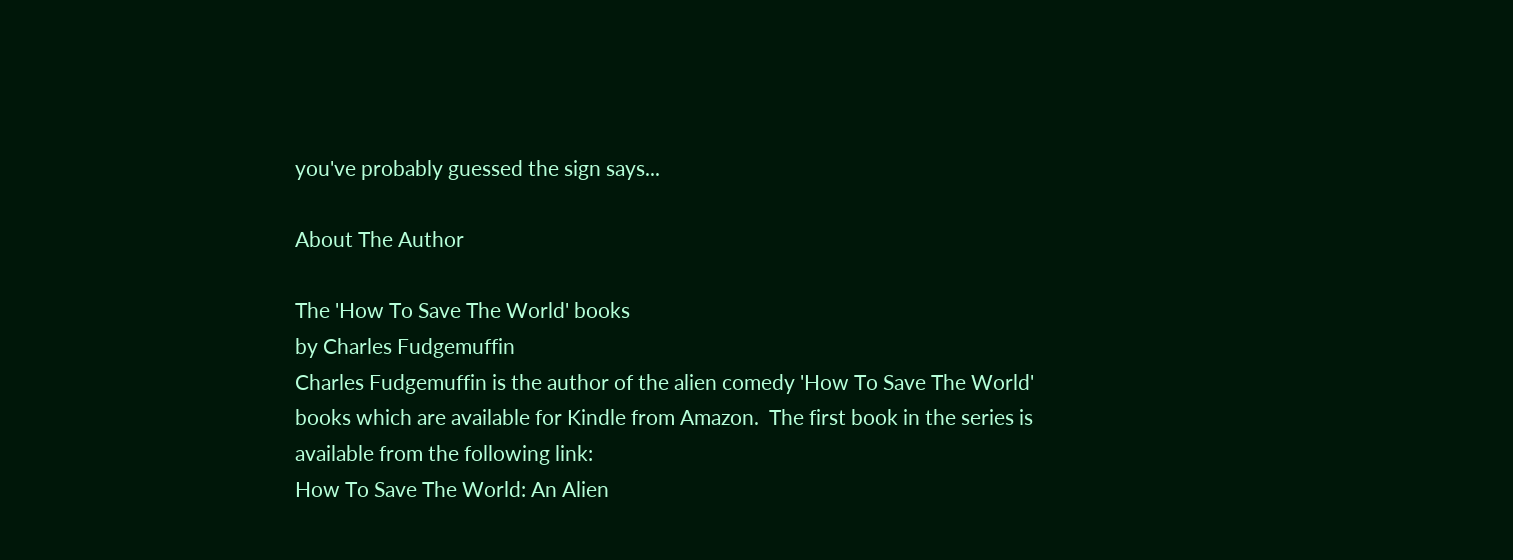you've probably guessed the sign says...

About The Author

The 'How To Save The World' books
by Charles Fudgemuffin
Charles Fudgemuffin is the author of the alien comedy 'How To Save The World' books which are available for Kindle from Amazon.  The first book in the series is available from the following link:
How To Save The World: An Alien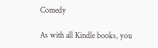Comedy

As with all Kindle books, you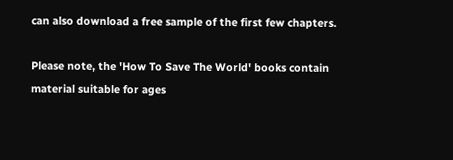can also download a free sample of the first few chapters.

Please note, the 'How To Save The World' books contain material suitable for ages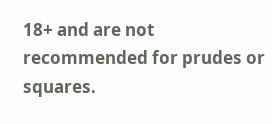18+ and are not recommended for prudes or squares.